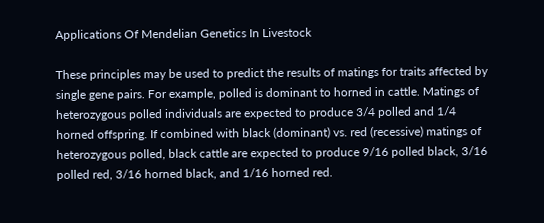Applications Of Mendelian Genetics In Livestock

These principles may be used to predict the results of matings for traits affected by single gene pairs. For example, polled is dominant to horned in cattle. Matings of heterozygous polled individuals are expected to produce 3/4 polled and 1/4 horned offspring. If combined with black (dominant) vs. red (recessive) matings of heterozygous polled, black cattle are expected to produce 9/16 polled black, 3/16 polled red, 3/16 horned black, and 1/16 horned red.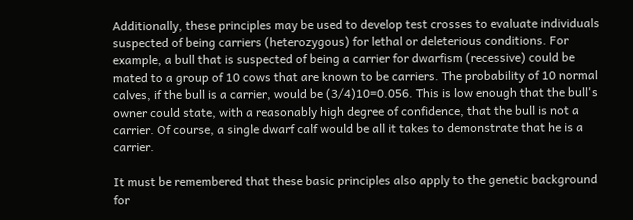Additionally, these principles may be used to develop test crosses to evaluate individuals suspected of being carriers (heterozygous) for lethal or deleterious conditions. For example, a bull that is suspected of being a carrier for dwarfism (recessive) could be mated to a group of 10 cows that are known to be carriers. The probability of 10 normal calves, if the bull is a carrier, would be (3/4)10=0.056. This is low enough that the bull's owner could state, with a reasonably high degree of confidence, that the bull is not a carrier. Of course, a single dwarf calf would be all it takes to demonstrate that he is a carrier.

It must be remembered that these basic principles also apply to the genetic background for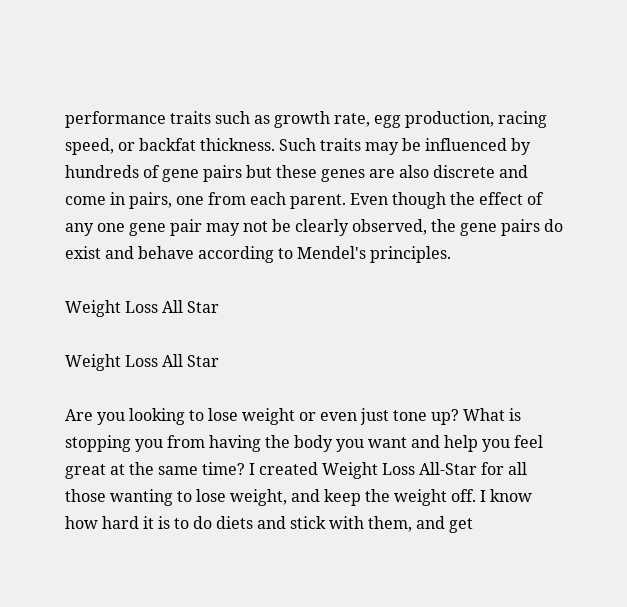performance traits such as growth rate, egg production, racing speed, or backfat thickness. Such traits may be influenced by hundreds of gene pairs but these genes are also discrete and come in pairs, one from each parent. Even though the effect of any one gene pair may not be clearly observed, the gene pairs do exist and behave according to Mendel's principles.

Weight Loss All Star

Weight Loss All Star

Are you looking to lose weight or even just tone up? What is stopping you from having the body you want and help you feel great at the same time? I created Weight Loss All-Star for all those wanting to lose weight, and keep the weight off. I know how hard it is to do diets and stick with them, and get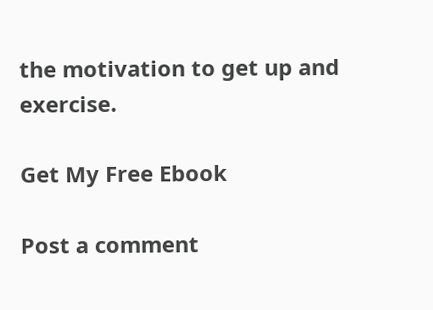the motivation to get up and exercise.

Get My Free Ebook

Post a comment